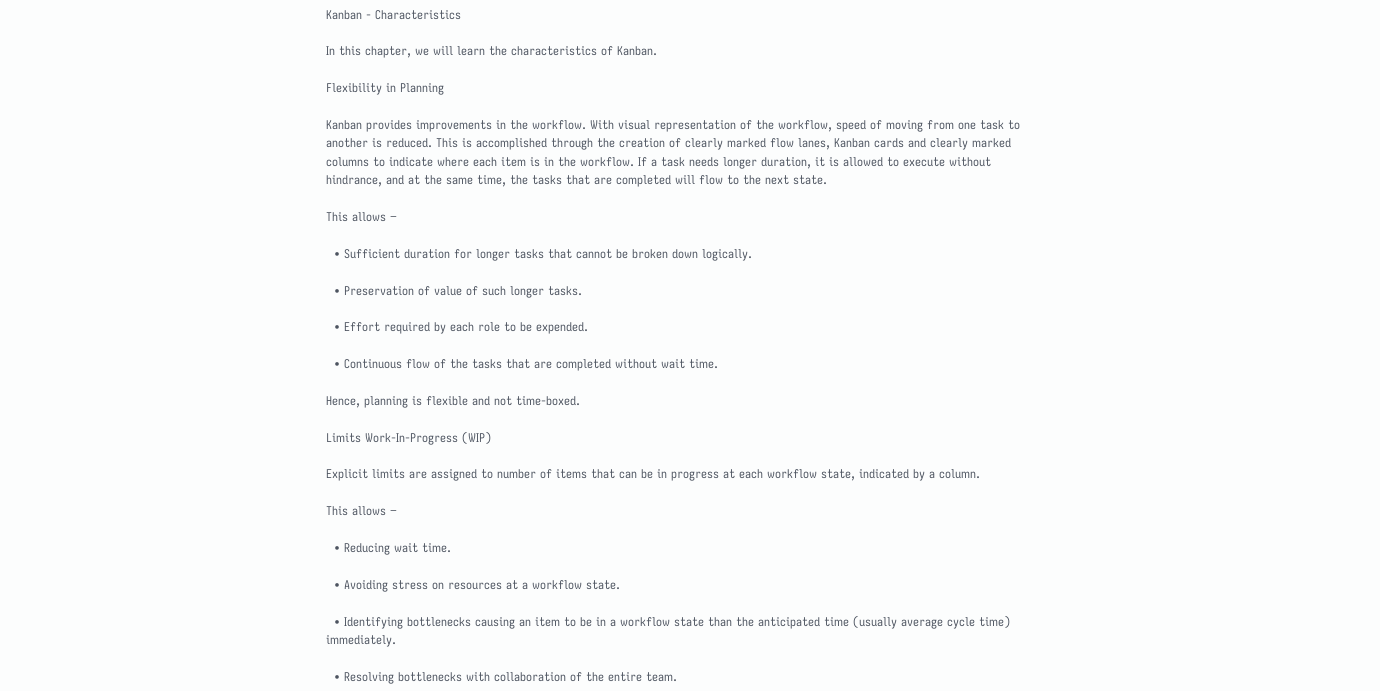Kanban - Characteristics

In this chapter, we will learn the characteristics of Kanban.

Flexibility in Planning

Kanban provides improvements in the workflow. With visual representation of the workflow, speed of moving from one task to another is reduced. This is accomplished through the creation of clearly marked flow lanes, Kanban cards and clearly marked columns to indicate where each item is in the workflow. If a task needs longer duration, it is allowed to execute without hindrance, and at the same time, the tasks that are completed will flow to the next state.

This allows −

  • Sufficient duration for longer tasks that cannot be broken down logically.

  • Preservation of value of such longer tasks.

  • Effort required by each role to be expended.

  • Continuous flow of the tasks that are completed without wait time.

Hence, planning is flexible and not time-boxed.

Limits Work-In-Progress (WIP)

Explicit limits are assigned to number of items that can be in progress at each workflow state, indicated by a column.

This allows −

  • Reducing wait time.

  • Avoiding stress on resources at a workflow state.

  • Identifying bottlenecks causing an item to be in a workflow state than the anticipated time (usually average cycle time) immediately.

  • Resolving bottlenecks with collaboration of the entire team.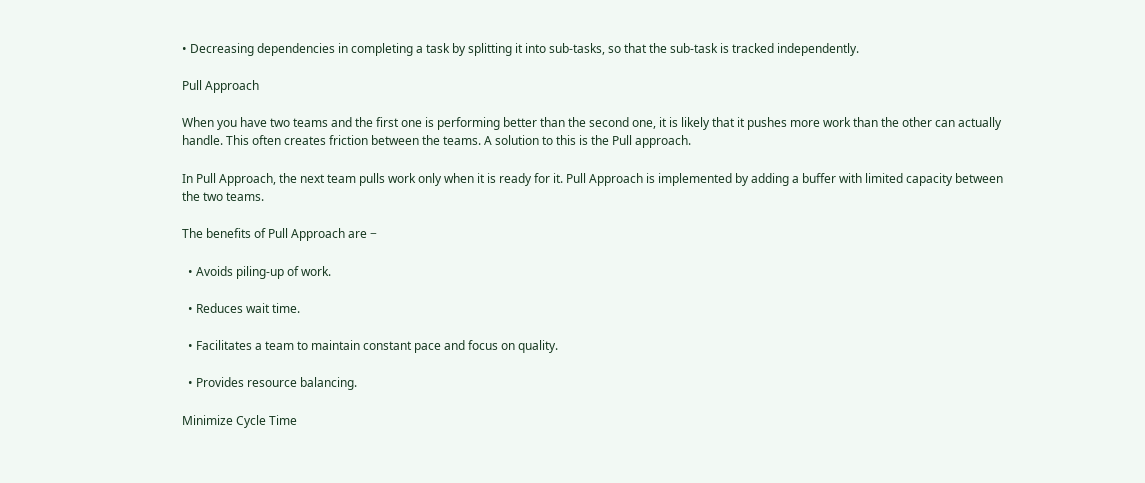• Decreasing dependencies in completing a task by splitting it into sub-tasks, so that the sub-task is tracked independently.

Pull Approach

When you have two teams and the first one is performing better than the second one, it is likely that it pushes more work than the other can actually handle. This often creates friction between the teams. A solution to this is the Pull approach.

In Pull Approach, the next team pulls work only when it is ready for it. Pull Approach is implemented by adding a buffer with limited capacity between the two teams.

The benefits of Pull Approach are −

  • Avoids piling-up of work.

  • Reduces wait time.

  • Facilitates a team to maintain constant pace and focus on quality.

  • Provides resource balancing.

Minimize Cycle Time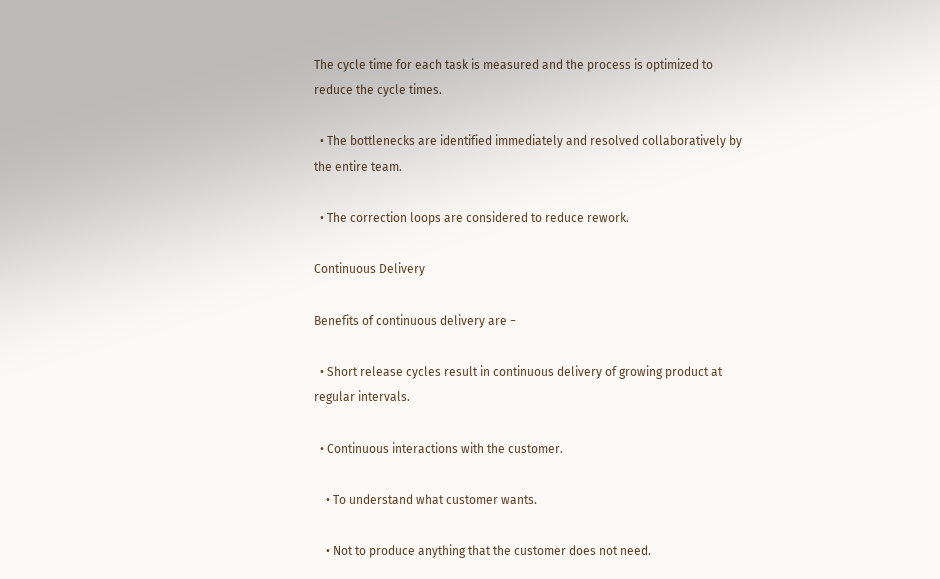The cycle time for each task is measured and the process is optimized to reduce the cycle times.

  • The bottlenecks are identified immediately and resolved collaboratively by the entire team.

  • The correction loops are considered to reduce rework.

Continuous Delivery

Benefits of continuous delivery are −

  • Short release cycles result in continuous delivery of growing product at regular intervals.

  • Continuous interactions with the customer.

    • To understand what customer wants.

    • Not to produce anything that the customer does not need.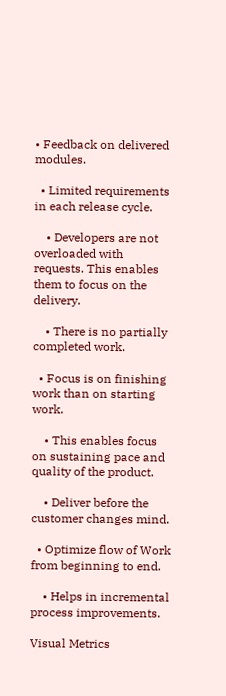• Feedback on delivered modules.

  • Limited requirements in each release cycle.

    • Developers are not overloaded with requests. This enables them to focus on the delivery.

    • There is no partially completed work.

  • Focus is on finishing work than on starting work.

    • This enables focus on sustaining pace and quality of the product.

    • Deliver before the customer changes mind.

  • Optimize flow of Work from beginning to end.

    • Helps in incremental process improvements.

Visual Metrics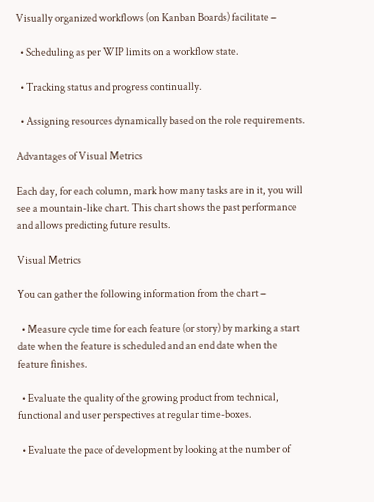Visually organized workflows (on Kanban Boards) facilitate −

  • Scheduling as per WIP limits on a workflow state.

  • Tracking status and progress continually.

  • Assigning resources dynamically based on the role requirements.

Advantages of Visual Metrics

Each day, for each column, mark how many tasks are in it, you will see a mountain-like chart. This chart shows the past performance and allows predicting future results.

Visual Metrics

You can gather the following information from the chart −

  • Measure cycle time for each feature (or story) by marking a start date when the feature is scheduled and an end date when the feature finishes.

  • Evaluate the quality of the growing product from technical, functional and user perspectives at regular time-boxes.

  • Evaluate the pace of development by looking at the number of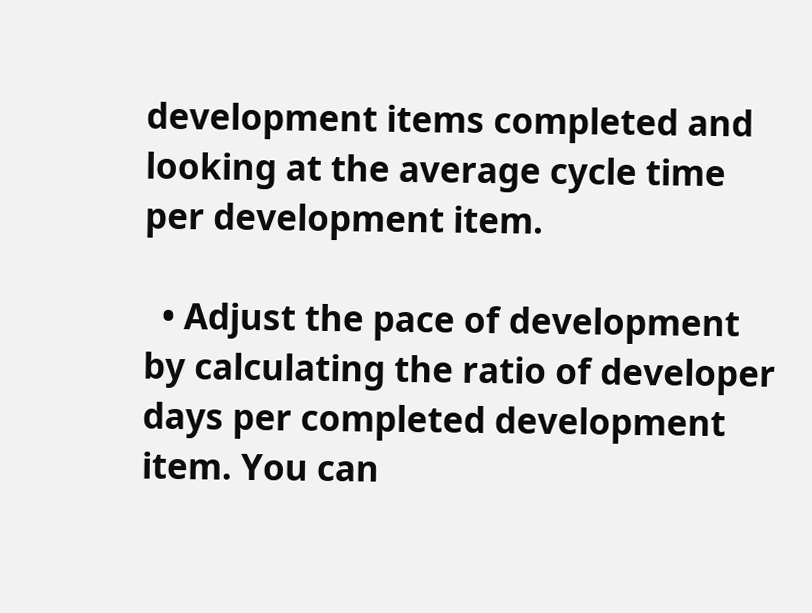development items completed and looking at the average cycle time per development item.

  • Adjust the pace of development by calculating the ratio of developer days per completed development item. You can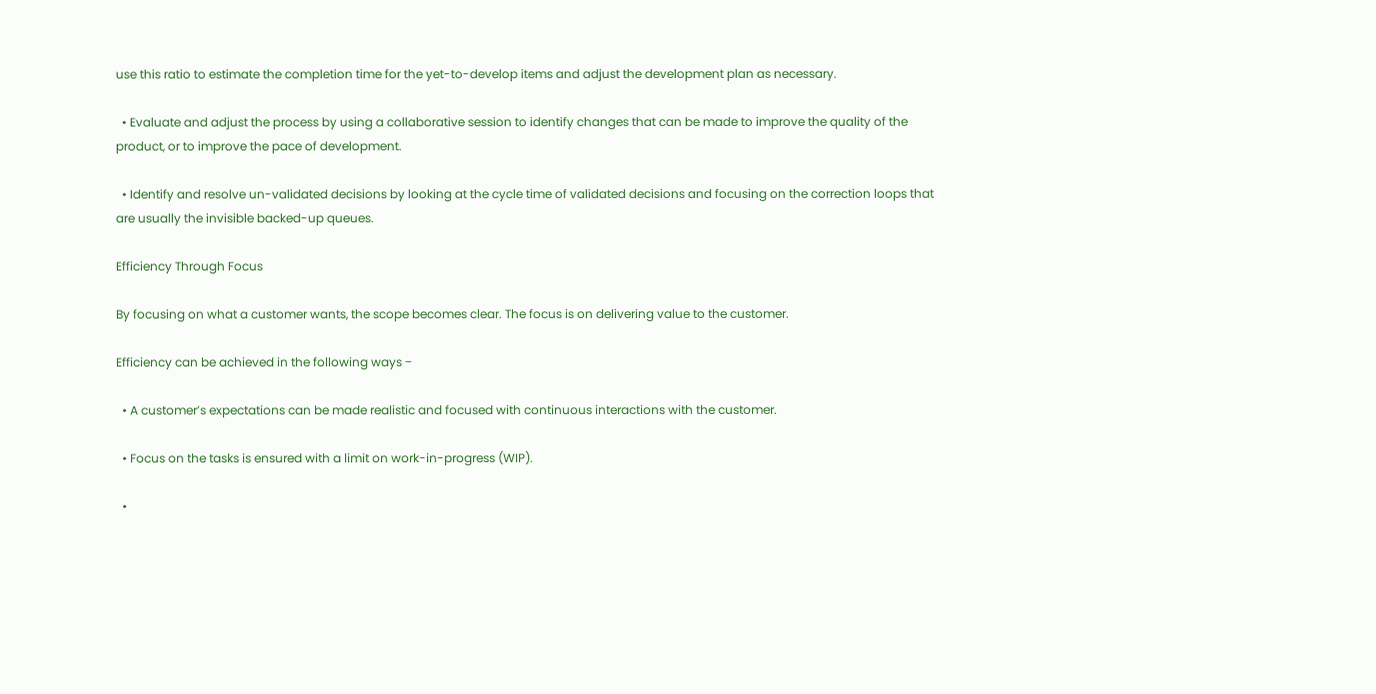use this ratio to estimate the completion time for the yet-to-develop items and adjust the development plan as necessary.

  • Evaluate and adjust the process by using a collaborative session to identify changes that can be made to improve the quality of the product, or to improve the pace of development.

  • Identify and resolve un-validated decisions by looking at the cycle time of validated decisions and focusing on the correction loops that are usually the invisible backed-up queues.

Efficiency Through Focus

By focusing on what a customer wants, the scope becomes clear. The focus is on delivering value to the customer.

Efficiency can be achieved in the following ways −

  • A customer’s expectations can be made realistic and focused with continuous interactions with the customer.

  • Focus on the tasks is ensured with a limit on work-in-progress (WIP).

  •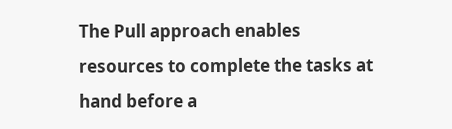The Pull approach enables resources to complete the tasks at hand before a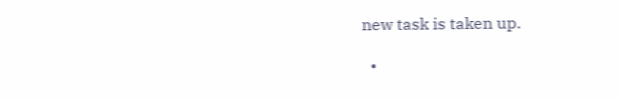new task is taken up.

  •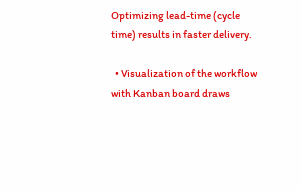Optimizing lead-time (cycle time) results in faster delivery.

  • Visualization of the workflow with Kanban board draws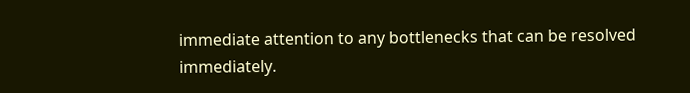immediate attention to any bottlenecks that can be resolved immediately.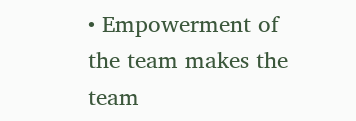• Empowerment of the team makes the team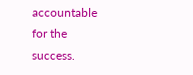accountable for the success.